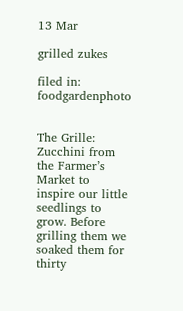13 Mar

grilled zukes

filed in: foodgardenphoto


The Grille: Zucchini from the Farmer’s Market to inspire our little seedlings to grow. Before grilling them we soaked them for thirty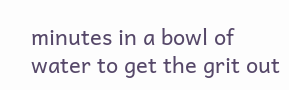minutes in a bowl of water to get the grit out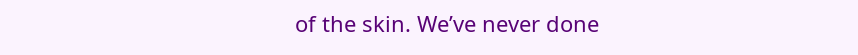of the skin. We’ve never done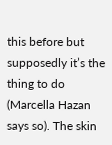this before but supposedly it’s the thing to do (Marcella Hazan says so). The skin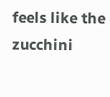feels like the zucchini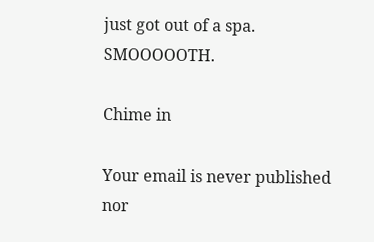just got out of a spa. SMOOOOOTH.

Chime in

Your email is never published nor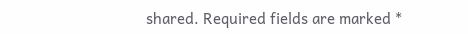shared. Required fields are marked *